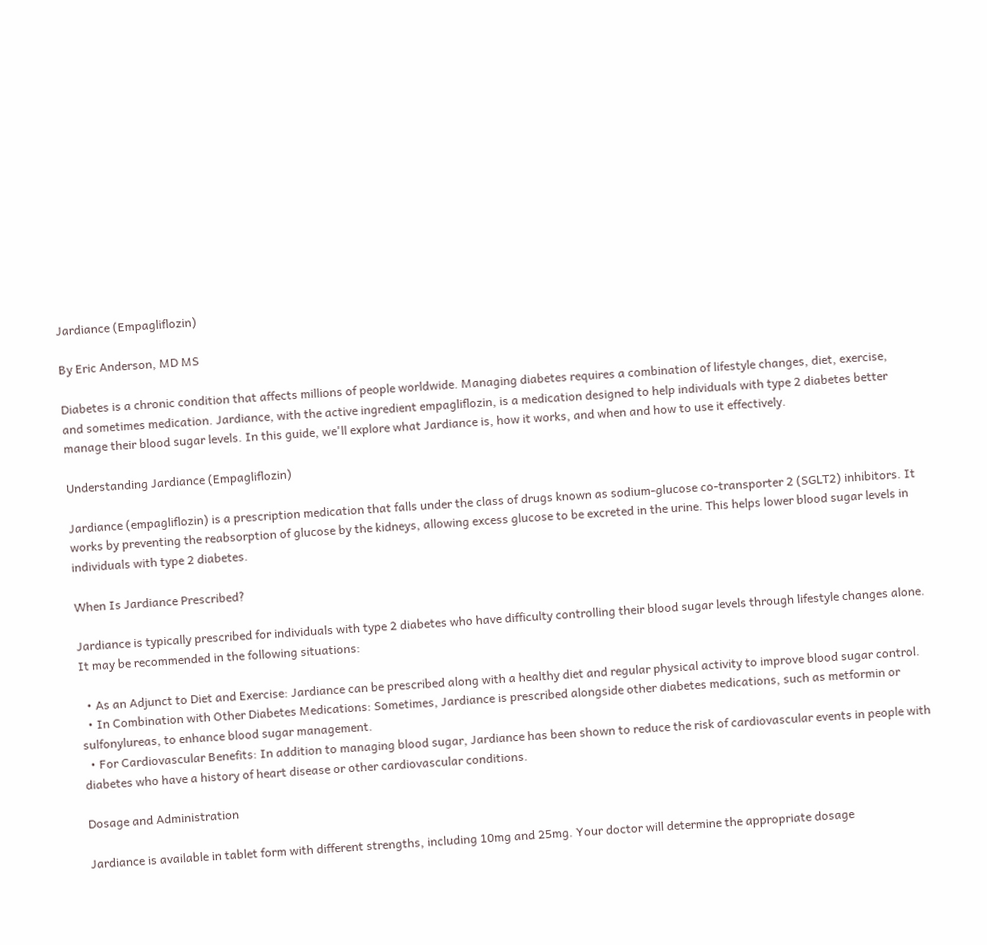Jardiance (Empagliflozin)

By Eric Anderson, MD MS

Diabetes is a chronic condition that affects millions of people worldwide. Managing diabetes requires a combination of lifestyle changes, diet, exercise, and sometimes medication. Jardiance, with the active ingredient empagliflozin, is a medication designed to help individuals with type 2 diabetes better manage their blood sugar levels. In this guide, we'll explore what Jardiance is, how it works, and when and how to use it effectively.

Understanding Jardiance (Empagliflozin)

Jardiance (empagliflozin) is a prescription medication that falls under the class of drugs known as sodium-glucose co-transporter 2 (SGLT2) inhibitors. It works by preventing the reabsorption of glucose by the kidneys, allowing excess glucose to be excreted in the urine. This helps lower blood sugar levels in individuals with type 2 diabetes.

When Is Jardiance Prescribed?

Jardiance is typically prescribed for individuals with type 2 diabetes who have difficulty controlling their blood sugar levels through lifestyle changes alone. It may be recommended in the following situations:

  • As an Adjunct to Diet and Exercise: Jardiance can be prescribed along with a healthy diet and regular physical activity to improve blood sugar control.
  • In Combination with Other Diabetes Medications: Sometimes, Jardiance is prescribed alongside other diabetes medications, such as metformin or sulfonylureas, to enhance blood sugar management.
  • For Cardiovascular Benefits: In addition to managing blood sugar, Jardiance has been shown to reduce the risk of cardiovascular events in people with diabetes who have a history of heart disease or other cardiovascular conditions.

Dosage and Administration

Jardiance is available in tablet form with different strengths, including 10mg and 25mg. Your doctor will determine the appropriate dosage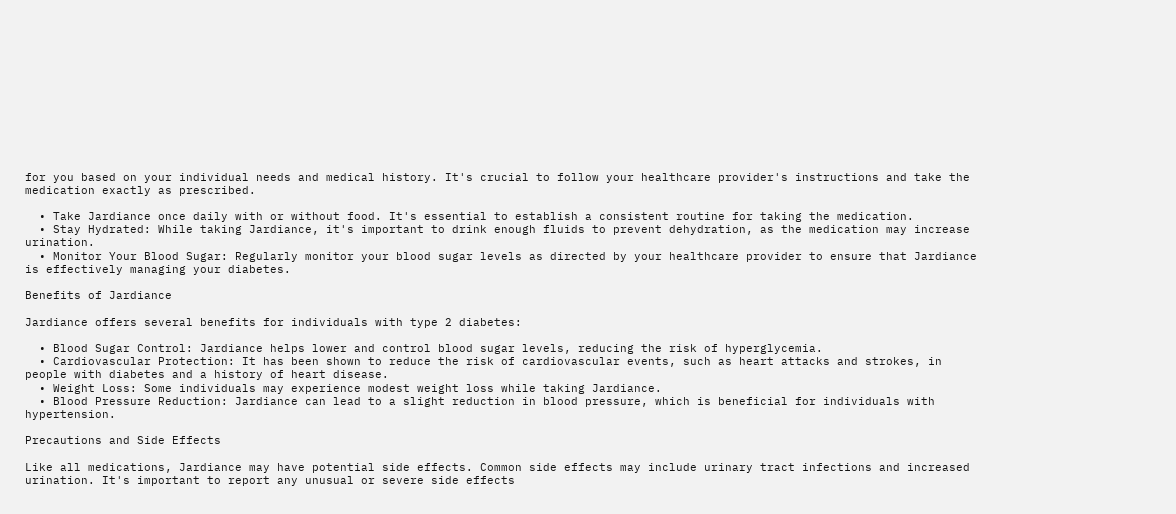for you based on your individual needs and medical history. It's crucial to follow your healthcare provider's instructions and take the medication exactly as prescribed.

  • Take Jardiance once daily with or without food. It's essential to establish a consistent routine for taking the medication.
  • Stay Hydrated: While taking Jardiance, it's important to drink enough fluids to prevent dehydration, as the medication may increase urination.
  • Monitor Your Blood Sugar: Regularly monitor your blood sugar levels as directed by your healthcare provider to ensure that Jardiance is effectively managing your diabetes.

Benefits of Jardiance

Jardiance offers several benefits for individuals with type 2 diabetes:

  • Blood Sugar Control: Jardiance helps lower and control blood sugar levels, reducing the risk of hyperglycemia.
  • Cardiovascular Protection: It has been shown to reduce the risk of cardiovascular events, such as heart attacks and strokes, in people with diabetes and a history of heart disease.
  • Weight Loss: Some individuals may experience modest weight loss while taking Jardiance.
  • Blood Pressure Reduction: Jardiance can lead to a slight reduction in blood pressure, which is beneficial for individuals with hypertension.

Precautions and Side Effects

Like all medications, Jardiance may have potential side effects. Common side effects may include urinary tract infections and increased urination. It's important to report any unusual or severe side effects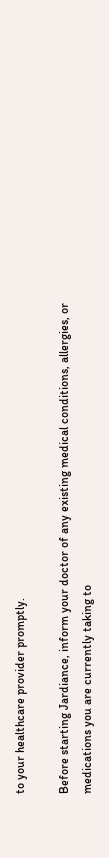to your healthcare provider promptly.

Before starting Jardiance, inform your doctor of any existing medical conditions, allergies, or medications you are currently taking to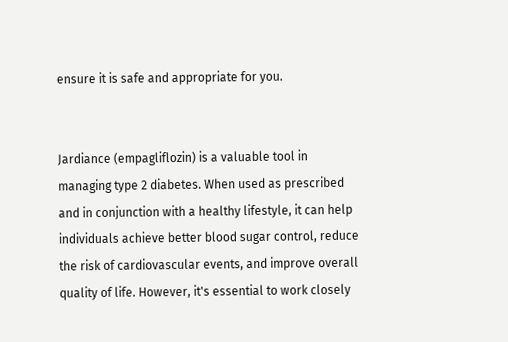ensure it is safe and appropriate for you.


Jardiance (empagliflozin) is a valuable tool in managing type 2 diabetes. When used as prescribed and in conjunction with a healthy lifestyle, it can help individuals achieve better blood sugar control, reduce the risk of cardiovascular events, and improve overall quality of life. However, it's essential to work closely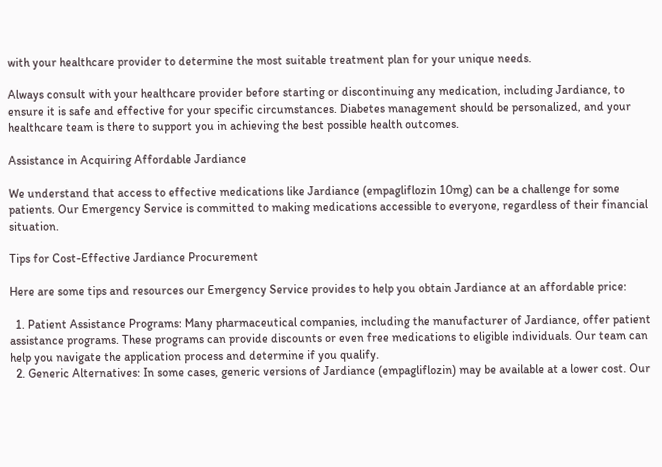with your healthcare provider to determine the most suitable treatment plan for your unique needs.

Always consult with your healthcare provider before starting or discontinuing any medication, including Jardiance, to ensure it is safe and effective for your specific circumstances. Diabetes management should be personalized, and your healthcare team is there to support you in achieving the best possible health outcomes.

Assistance in Acquiring Affordable Jardiance

We understand that access to effective medications like Jardiance (empagliflozin 10mg) can be a challenge for some patients. Our Emergency Service is committed to making medications accessible to everyone, regardless of their financial situation.

Tips for Cost-Effective Jardiance Procurement

Here are some tips and resources our Emergency Service provides to help you obtain Jardiance at an affordable price:

  1. Patient Assistance Programs: Many pharmaceutical companies, including the manufacturer of Jardiance, offer patient assistance programs. These programs can provide discounts or even free medications to eligible individuals. Our team can help you navigate the application process and determine if you qualify.
  2. Generic Alternatives: In some cases, generic versions of Jardiance (empagliflozin) may be available at a lower cost. Our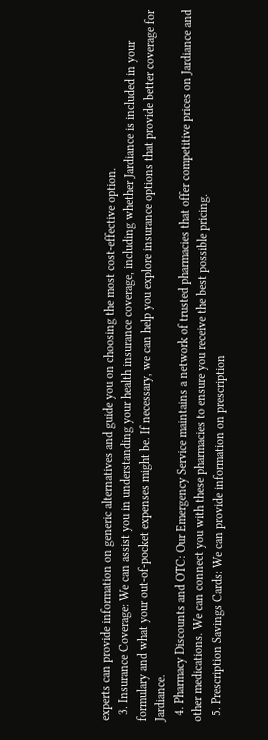experts can provide information on generic alternatives and guide you on choosing the most cost-effective option.
  3. Insurance Coverage: We can assist you in understanding your health insurance coverage, including whether Jardiance is included in your formulary and what your out-of-pocket expenses might be. If necessary, we can help you explore insurance options that provide better coverage for Jardiance.
  4. Pharmacy Discounts and OTC: Our Emergency Service maintains a network of trusted pharmacies that offer competitive prices on Jardiance and other medications. We can connect you with these pharmacies to ensure you receive the best possible pricing.
  5. Prescription Savings Cards: We can provide information on prescription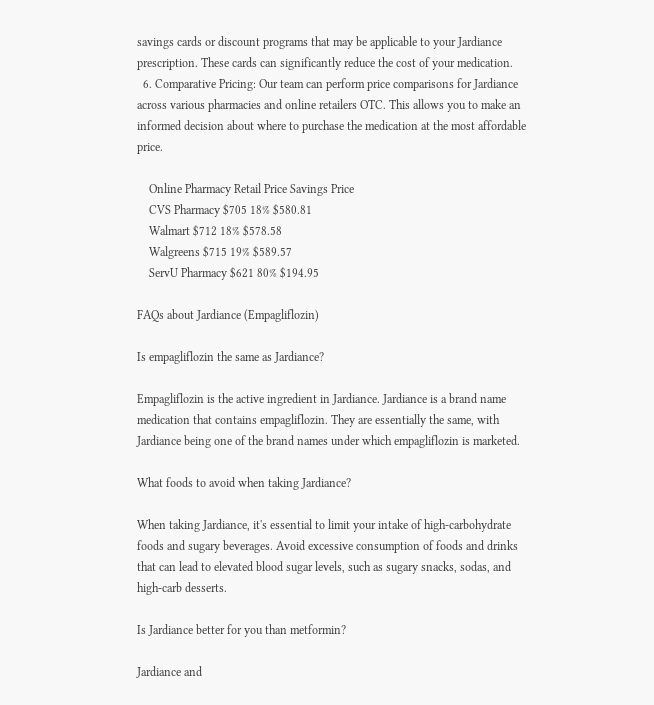savings cards or discount programs that may be applicable to your Jardiance prescription. These cards can significantly reduce the cost of your medication.
  6. Comparative Pricing: Our team can perform price comparisons for Jardiance across various pharmacies and online retailers OTC. This allows you to make an informed decision about where to purchase the medication at the most affordable price.

    Online Pharmacy Retail Price Savings Price
    CVS Pharmacy $705 18% $580.81
    Walmart $712 18% $578.58
    Walgreens $715 19% $589.57
    ServU Pharmacy $621 80% $194.95

FAQs about Jardiance (Empagliflozin)

Is empagliflozin the same as Jardiance?

Empagliflozin is the active ingredient in Jardiance. Jardiance is a brand name medication that contains empagliflozin. They are essentially the same, with Jardiance being one of the brand names under which empagliflozin is marketed.

What foods to avoid when taking Jardiance?

When taking Jardiance, it's essential to limit your intake of high-carbohydrate foods and sugary beverages. Avoid excessive consumption of foods and drinks that can lead to elevated blood sugar levels, such as sugary snacks, sodas, and high-carb desserts.

Is Jardiance better for you than metformin?

Jardiance and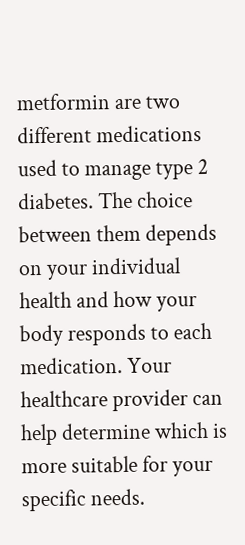metformin are two different medications used to manage type 2 diabetes. The choice between them depends on your individual health and how your body responds to each medication. Your healthcare provider can help determine which is more suitable for your specific needs.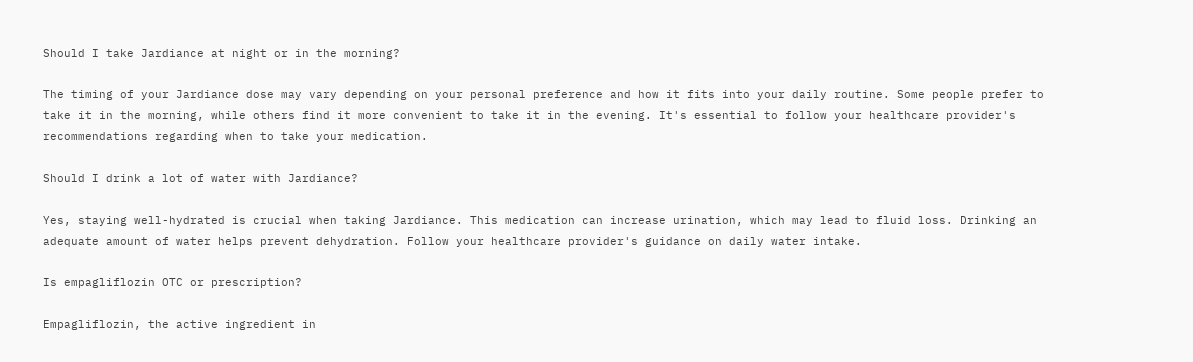Should I take Jardiance at night or in the morning?

The timing of your Jardiance dose may vary depending on your personal preference and how it fits into your daily routine. Some people prefer to take it in the morning, while others find it more convenient to take it in the evening. It's essential to follow your healthcare provider's recommendations regarding when to take your medication.

Should I drink a lot of water with Jardiance?

Yes, staying well-hydrated is crucial when taking Jardiance. This medication can increase urination, which may lead to fluid loss. Drinking an adequate amount of water helps prevent dehydration. Follow your healthcare provider's guidance on daily water intake.

Is empagliflozin OTC or prescription?

Empagliflozin, the active ingredient in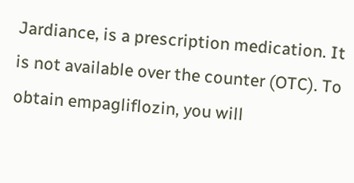Jardiance, is a prescription medication. It is not available over the counter (OTC). To obtain empagliflozin, you will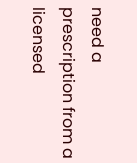need a prescription from a licensed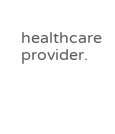healthcare provider.